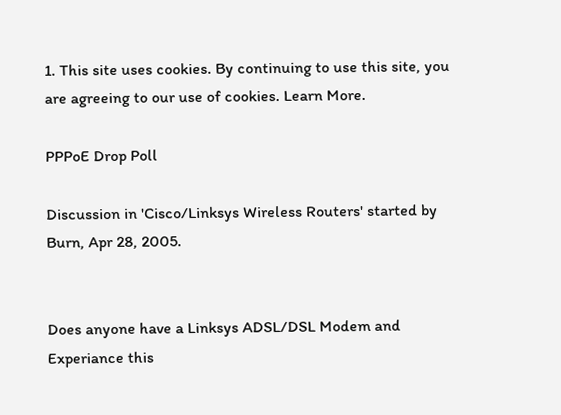1. This site uses cookies. By continuing to use this site, you are agreeing to our use of cookies. Learn More.

PPPoE Drop Poll

Discussion in 'Cisco/Linksys Wireless Routers' started by Burn, Apr 28, 2005.


Does anyone have a Linksys ADSL/DSL Modem and Experiance this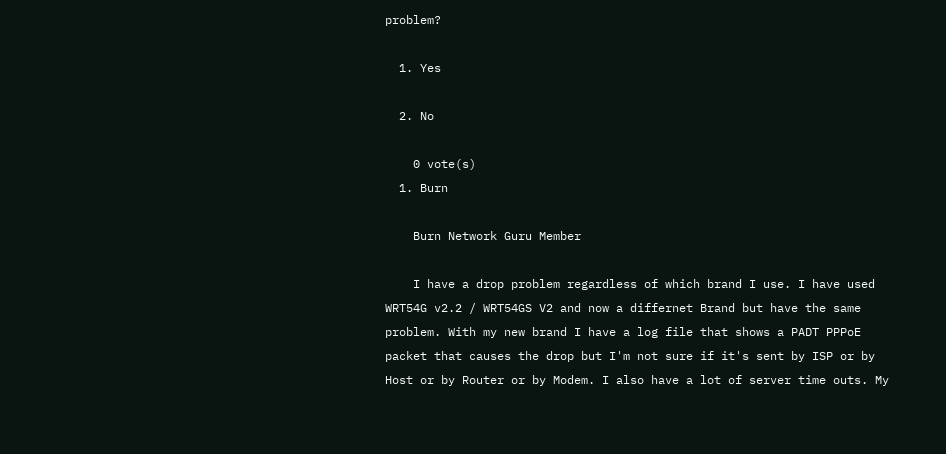problem?

  1. Yes

  2. No

    0 vote(s)
  1. Burn

    Burn Network Guru Member

    I have a drop problem regardless of which brand I use. I have used WRT54G v2.2 / WRT54GS V2 and now a differnet Brand but have the same problem. With my new brand I have a log file that shows a PADT PPPoE packet that causes the drop but I'm not sure if it's sent by ISP or by Host or by Router or by Modem. I also have a lot of server time outs. My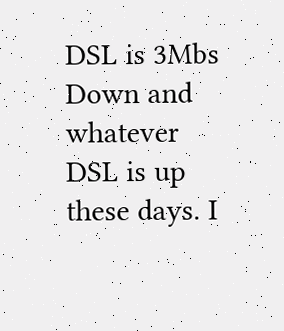DSL is 3Mbs Down and whatever DSL is up these days. I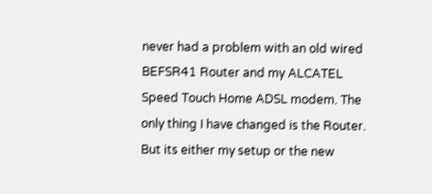never had a problem with an old wired BEFSR41 Router and my ALCATEL Speed Touch Home ADSL modem. The only thing I have changed is the Router. But its either my setup or the new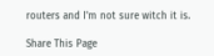routers and I'm not sure witch it is.

Share This Page